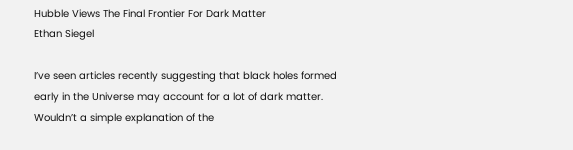Hubble Views The Final Frontier For Dark Matter
Ethan Siegel

I’ve seen articles recently suggesting that black holes formed early in the Universe may account for a lot of dark matter. Wouldn’t a simple explanation of the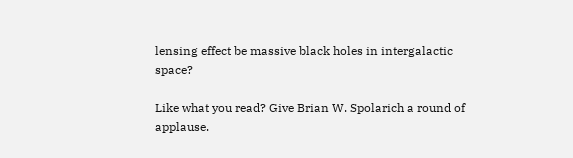lensing effect be massive black holes in intergalactic space?

Like what you read? Give Brian W. Spolarich a round of applause.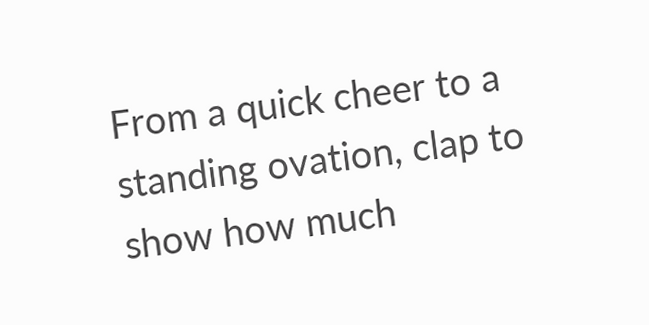From a quick cheer to a standing ovation, clap to show how much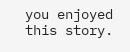you enjoyed this story.